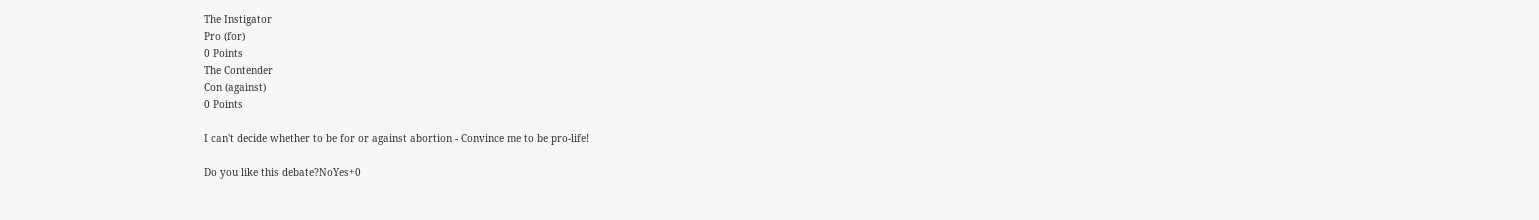The Instigator
Pro (for)
0 Points
The Contender
Con (against)
0 Points

I can't decide whether to be for or against abortion - Convince me to be pro-life!

Do you like this debate?NoYes+0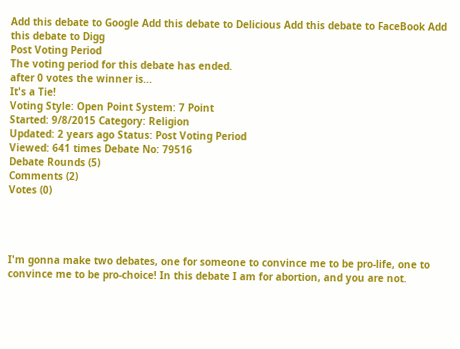Add this debate to Google Add this debate to Delicious Add this debate to FaceBook Add this debate to Digg
Post Voting Period
The voting period for this debate has ended.
after 0 votes the winner is...
It's a Tie!
Voting Style: Open Point System: 7 Point
Started: 9/8/2015 Category: Religion
Updated: 2 years ago Status: Post Voting Period
Viewed: 641 times Debate No: 79516
Debate Rounds (5)
Comments (2)
Votes (0)




I'm gonna make two debates, one for someone to convince me to be pro-life, one to convince me to be pro-choice! In this debate I am for abortion, and you are not.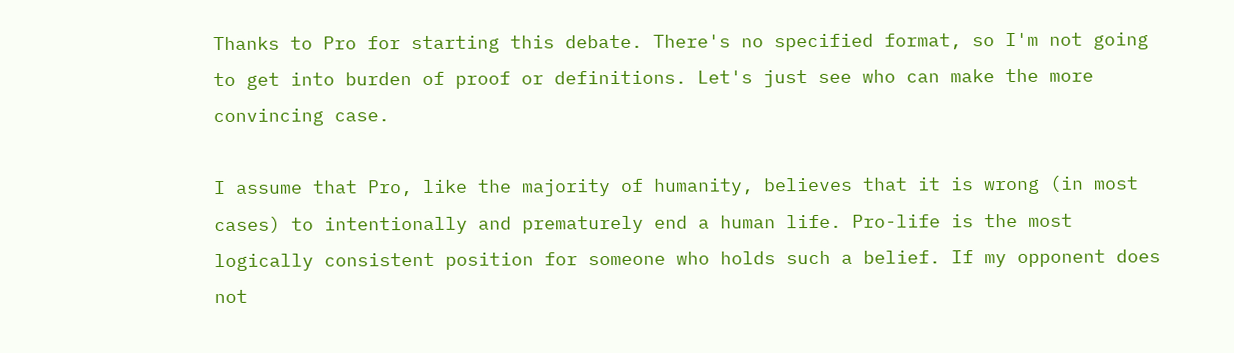Thanks to Pro for starting this debate. There's no specified format, so I'm not going to get into burden of proof or definitions. Let's just see who can make the more convincing case.

I assume that Pro, like the majority of humanity, believes that it is wrong (in most cases) to intentionally and prematurely end a human life. Pro-life is the most logically consistent position for someone who holds such a belief. If my opponent does not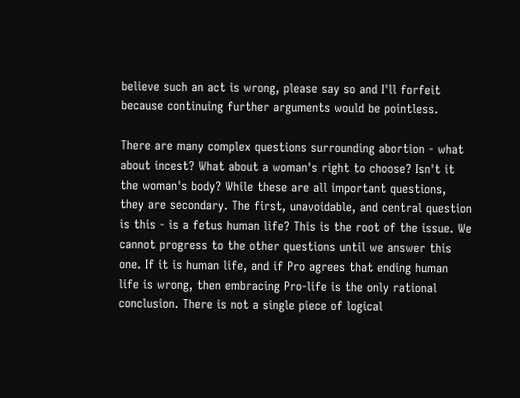believe such an act is wrong, please say so and I'll forfeit because continuing further arguments would be pointless.

There are many complex questions surrounding abortion - what about incest? What about a woman's right to choose? Isn't it the woman's body? While these are all important questions, they are secondary. The first, unavoidable, and central question is this - is a fetus human life? This is the root of the issue. We cannot progress to the other questions until we answer this one. If it is human life, and if Pro agrees that ending human life is wrong, then embracing Pro-life is the only rational conclusion. There is not a single piece of logical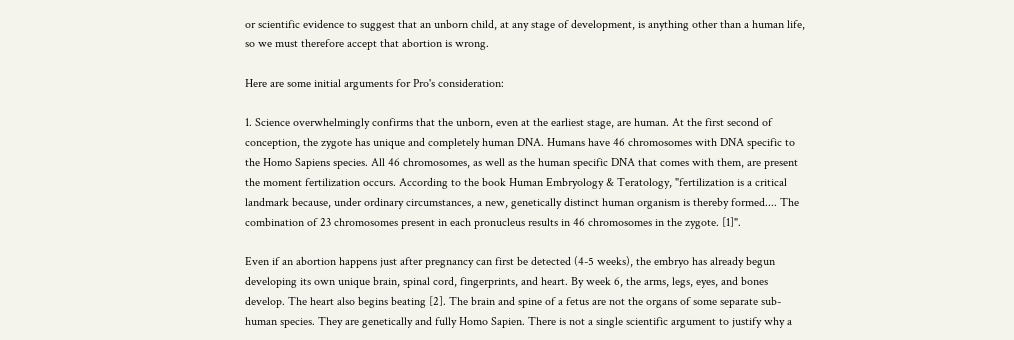or scientific evidence to suggest that an unborn child, at any stage of development, is anything other than a human life, so we must therefore accept that abortion is wrong.

Here are some initial arguments for Pro's consideration:

1. Science overwhelmingly confirms that the unborn, even at the earliest stage, are human. At the first second of conception, the zygote has unique and completely human DNA. Humans have 46 chromosomes with DNA specific to the Homo Sapiens species. All 46 chromosomes, as well as the human specific DNA that comes with them, are present the moment fertilization occurs. According to the book Human Embryology & Teratology, "fertilization is a critical landmark because, under ordinary circumstances, a new, genetically distinct human organism is thereby formed.... The combination of 23 chromosomes present in each pronucleus results in 46 chromosomes in the zygote. [1]".

Even if an abortion happens just after pregnancy can first be detected (4-5 weeks), the embryo has already begun developing its own unique brain, spinal cord, fingerprints, and heart. By week 6, the arms, legs, eyes, and bones develop. The heart also begins beating [2]. The brain and spine of a fetus are not the organs of some separate sub-human species. They are genetically and fully Homo Sapien. There is not a single scientific argument to justify why a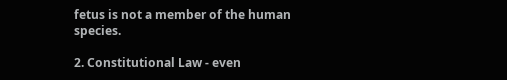fetus is not a member of the human species.

2. Constitutional Law - even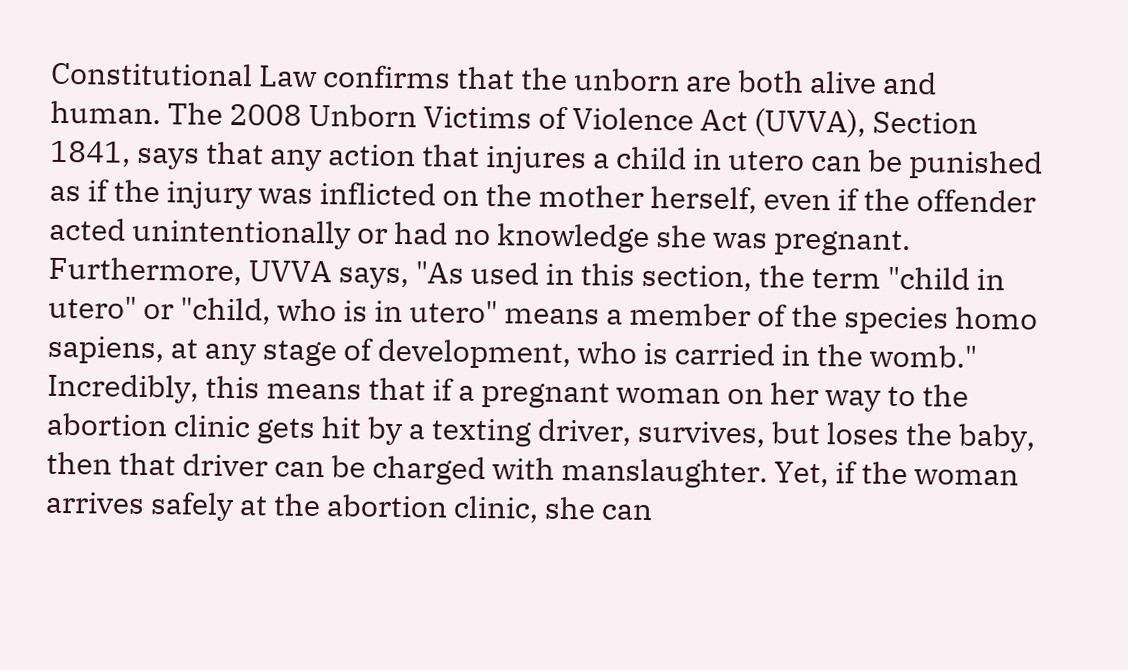Constitutional Law confirms that the unborn are both alive and human. The 2008 Unborn Victims of Violence Act (UVVA), Section 1841, says that any action that injures a child in utero can be punished as if the injury was inflicted on the mother herself, even if the offender acted unintentionally or had no knowledge she was pregnant. Furthermore, UVVA says, "As used in this section, the term "child in utero" or "child, who is in utero" means a member of the species homo sapiens, at any stage of development, who is carried in the womb." Incredibly, this means that if a pregnant woman on her way to the abortion clinic gets hit by a texting driver, survives, but loses the baby, then that driver can be charged with manslaughter. Yet, if the woman arrives safely at the abortion clinic, she can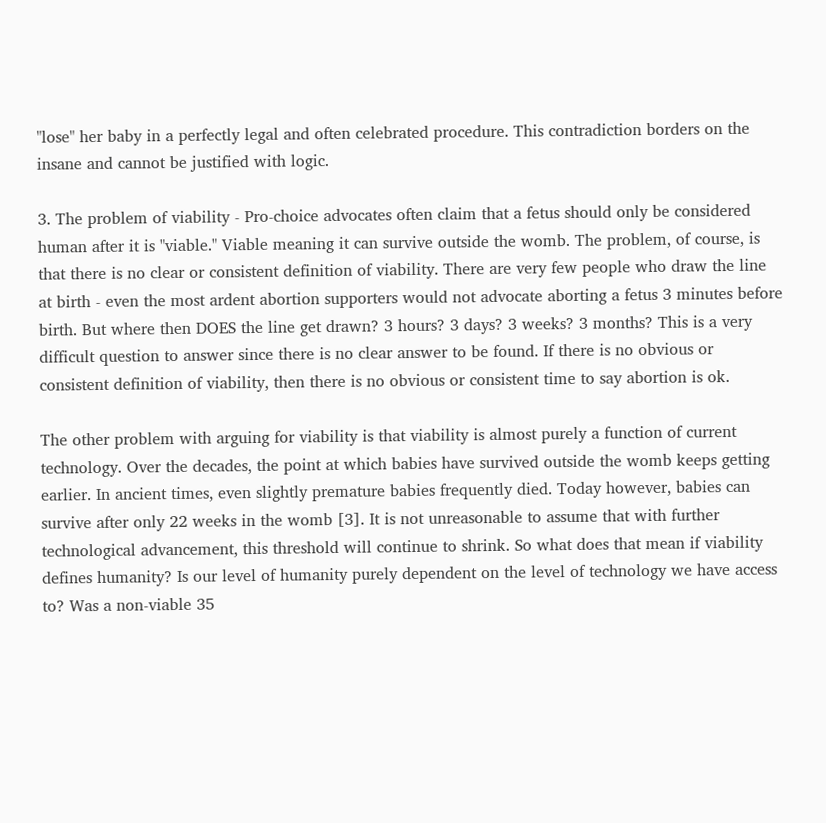"lose" her baby in a perfectly legal and often celebrated procedure. This contradiction borders on the insane and cannot be justified with logic.

3. The problem of viability - Pro-choice advocates often claim that a fetus should only be considered human after it is "viable." Viable meaning it can survive outside the womb. The problem, of course, is that there is no clear or consistent definition of viability. There are very few people who draw the line at birth - even the most ardent abortion supporters would not advocate aborting a fetus 3 minutes before birth. But where then DOES the line get drawn? 3 hours? 3 days? 3 weeks? 3 months? This is a very difficult question to answer since there is no clear answer to be found. If there is no obvious or consistent definition of viability, then there is no obvious or consistent time to say abortion is ok.

The other problem with arguing for viability is that viability is almost purely a function of current technology. Over the decades, the point at which babies have survived outside the womb keeps getting earlier. In ancient times, even slightly premature babies frequently died. Today however, babies can survive after only 22 weeks in the womb [3]. It is not unreasonable to assume that with further technological advancement, this threshold will continue to shrink. So what does that mean if viability defines humanity? Is our level of humanity purely dependent on the level of technology we have access to? Was a non-viable 35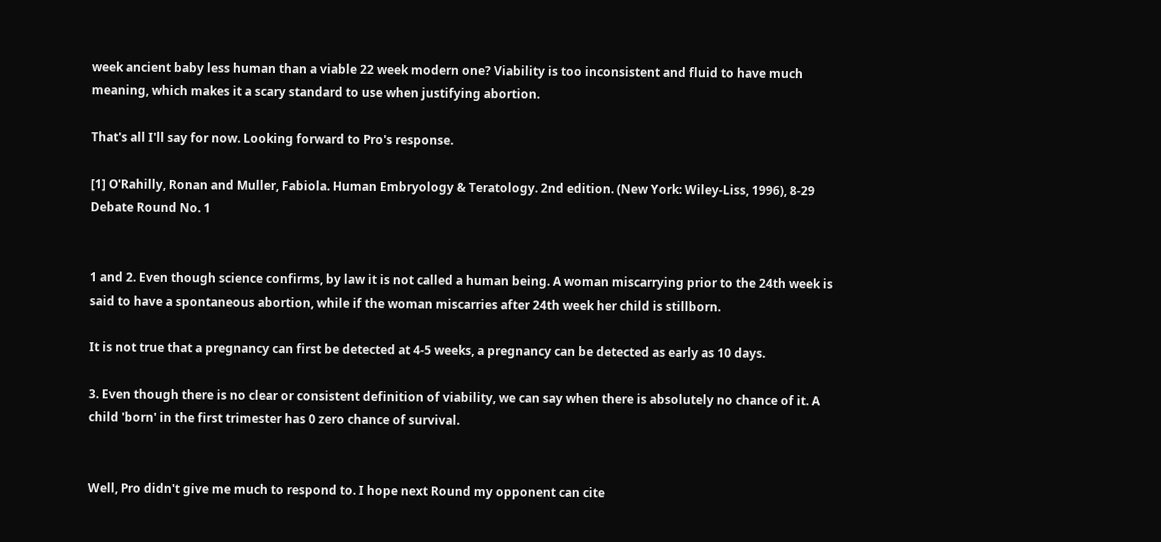week ancient baby less human than a viable 22 week modern one? Viability is too inconsistent and fluid to have much meaning, which makes it a scary standard to use when justifying abortion.

That's all I'll say for now. Looking forward to Pro's response.

[1] O'Rahilly, Ronan and Muller, Fabiola. Human Embryology & Teratology. 2nd edition. (New York: Wiley-Liss, 1996), 8-29
Debate Round No. 1


1 and 2. Even though science confirms, by law it is not called a human being. A woman miscarrying prior to the 24th week is said to have a spontaneous abortion, while if the woman miscarries after 24th week her child is stillborn.

It is not true that a pregnancy can first be detected at 4-5 weeks, a pregnancy can be detected as early as 10 days.

3. Even though there is no clear or consistent definition of viability, we can say when there is absolutely no chance of it. A child 'born' in the first trimester has 0 zero chance of survival.


Well, Pro didn't give me much to respond to. I hope next Round my opponent can cite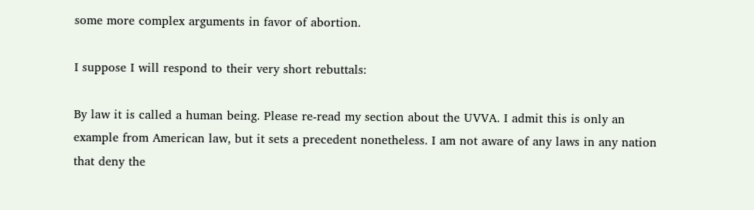some more complex arguments in favor of abortion.

I suppose I will respond to their very short rebuttals:

By law it is called a human being. Please re-read my section about the UVVA. I admit this is only an example from American law, but it sets a precedent nonetheless. I am not aware of any laws in any nation that deny the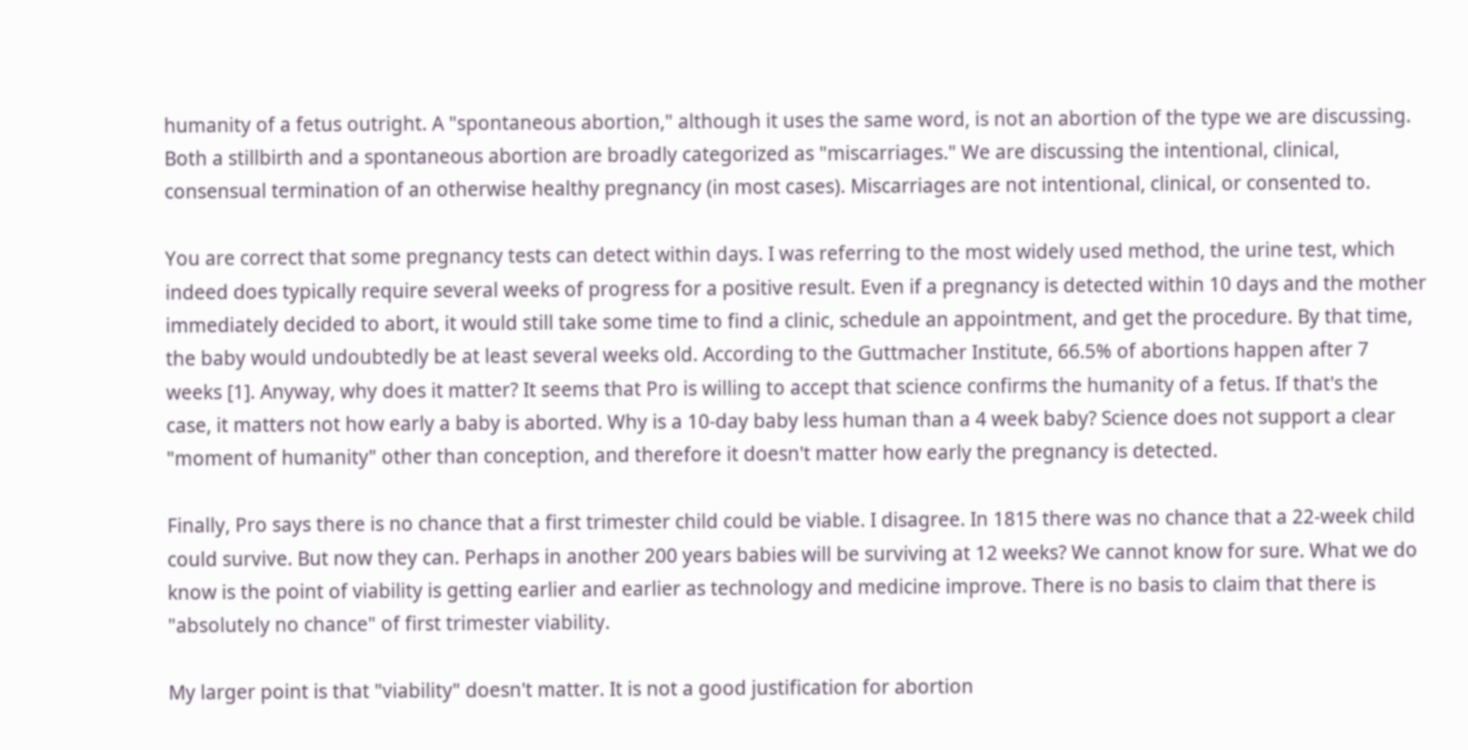humanity of a fetus outright. A "spontaneous abortion," although it uses the same word, is not an abortion of the type we are discussing. Both a stillbirth and a spontaneous abortion are broadly categorized as "miscarriages." We are discussing the intentional, clinical, consensual termination of an otherwise healthy pregnancy (in most cases). Miscarriages are not intentional, clinical, or consented to.

You are correct that some pregnancy tests can detect within days. I was referring to the most widely used method, the urine test, which indeed does typically require several weeks of progress for a positive result. Even if a pregnancy is detected within 10 days and the mother immediately decided to abort, it would still take some time to find a clinic, schedule an appointment, and get the procedure. By that time, the baby would undoubtedly be at least several weeks old. According to the Guttmacher Institute, 66.5% of abortions happen after 7 weeks [1]. Anyway, why does it matter? It seems that Pro is willing to accept that science confirms the humanity of a fetus. If that's the case, it matters not how early a baby is aborted. Why is a 10-day baby less human than a 4 week baby? Science does not support a clear "moment of humanity" other than conception, and therefore it doesn't matter how early the pregnancy is detected.

Finally, Pro says there is no chance that a first trimester child could be viable. I disagree. In 1815 there was no chance that a 22-week child could survive. But now they can. Perhaps in another 200 years babies will be surviving at 12 weeks? We cannot know for sure. What we do know is the point of viability is getting earlier and earlier as technology and medicine improve. There is no basis to claim that there is "absolutely no chance" of first trimester viability.

My larger point is that "viability" doesn't matter. It is not a good justification for abortion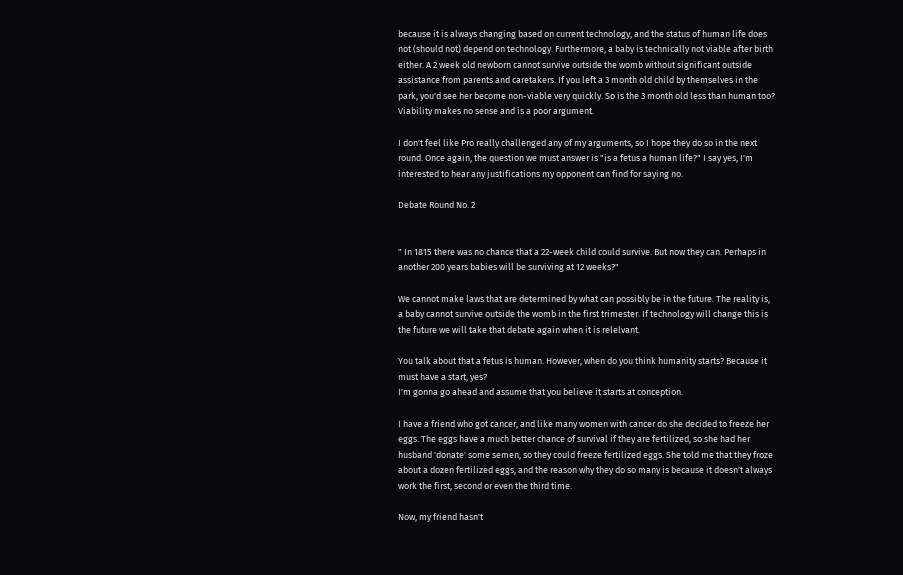because it is always changing based on current technology, and the status of human life does not (should not) depend on technology. Furthermore, a baby is technically not viable after birth either. A 2 week old newborn cannot survive outside the womb without significant outside assistance from parents and caretakers. If you left a 3 month old child by themselves in the park, you'd see her become non-viable very quickly. So is the 3 month old less than human too? Viability makes no sense and is a poor argument.

I don't feel like Pro really challenged any of my arguments, so I hope they do so in the next round. Once again, the question we must answer is "is a fetus a human life?" I say yes, I'm interested to hear any justifications my opponent can find for saying no.

Debate Round No. 2


" In 1815 there was no chance that a 22-week child could survive. But now they can. Perhaps in another 200 years babies will be surviving at 12 weeks?"

We cannot make laws that are determined by what can possibly be in the future. The reality is, a baby cannot survive outside the womb in the first trimester. If technology will change this is the future we will take that debate again when it is relelvant.

You talk about that a fetus is human. However, when do you think humanity starts? Because it must have a start, yes?
I'm gonna go ahead and assume that you believe it starts at conception.

I have a friend who got cancer, and like many women with cancer do she decided to freeze her eggs. The eggs have a much better chance of survival if they are fertilized, so she had her husband 'donate' some semen, so they could freeze fertilized eggs. She told me that they froze about a dozen fertilized eggs, and the reason why they do so many is because it doesn't always work the first, second or even the third time.

Now, my friend hasn't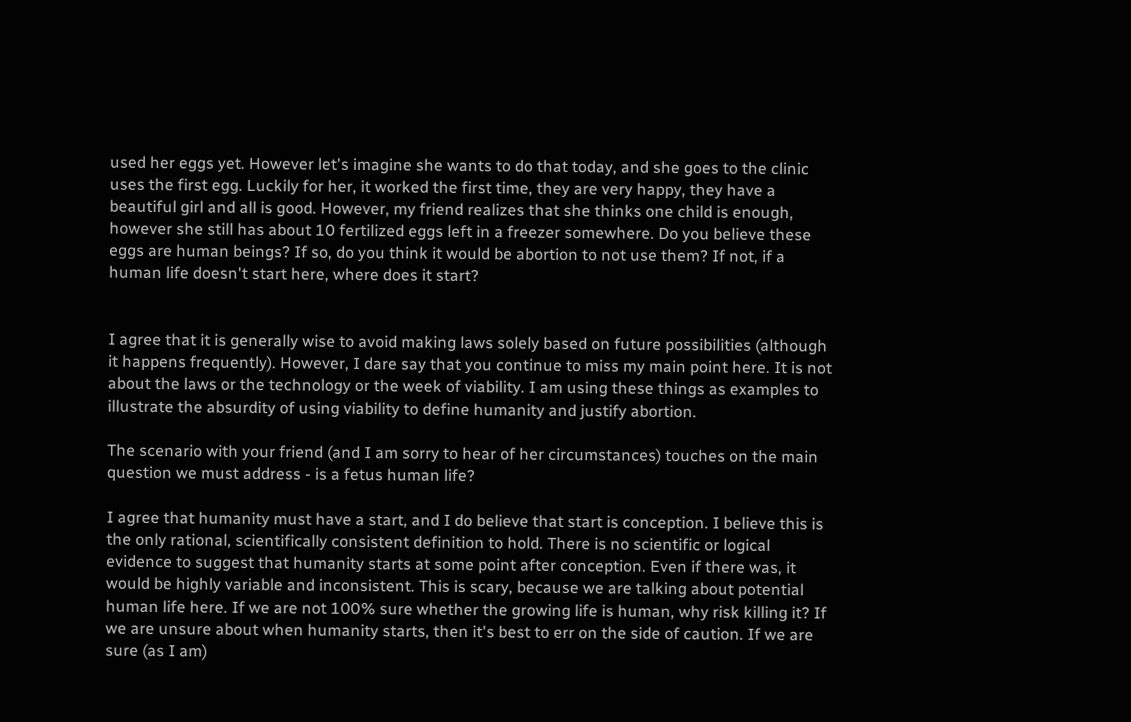used her eggs yet. However let's imagine she wants to do that today, and she goes to the clinic uses the first egg. Luckily for her, it worked the first time, they are very happy, they have a beautiful girl and all is good. However, my friend realizes that she thinks one child is enough, however she still has about 10 fertilized eggs left in a freezer somewhere. Do you believe these eggs are human beings? If so, do you think it would be abortion to not use them? If not, if a human life doesn't start here, where does it start?


I agree that it is generally wise to avoid making laws solely based on future possibilities (although it happens frequently). However, I dare say that you continue to miss my main point here. It is not about the laws or the technology or the week of viability. I am using these things as examples to illustrate the absurdity of using viability to define humanity and justify abortion.

The scenario with your friend (and I am sorry to hear of her circumstances) touches on the main question we must address - is a fetus human life?

I agree that humanity must have a start, and I do believe that start is conception. I believe this is the only rational, scientifically consistent definition to hold. There is no scientific or logical evidence to suggest that humanity starts at some point after conception. Even if there was, it would be highly variable and inconsistent. This is scary, because we are talking about potential human life here. If we are not 100% sure whether the growing life is human, why risk killing it? If we are unsure about when humanity starts, then it's best to err on the side of caution. If we are sure (as I am)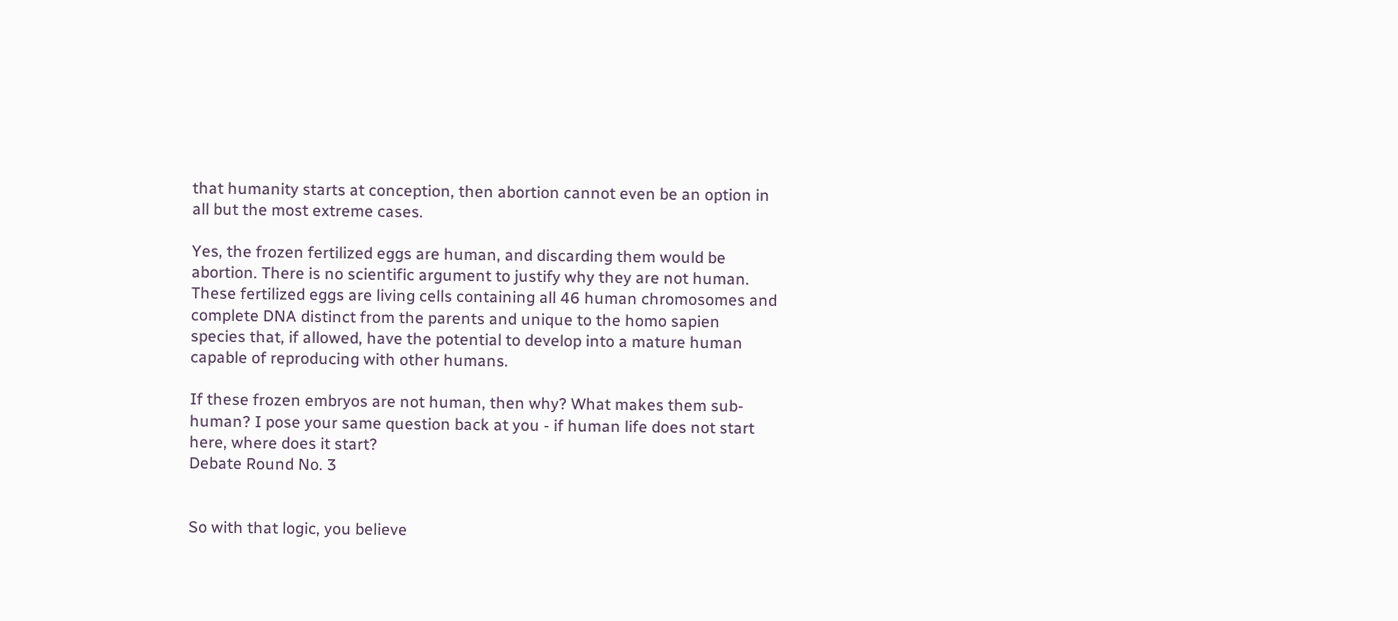that humanity starts at conception, then abortion cannot even be an option in all but the most extreme cases.

Yes, the frozen fertilized eggs are human, and discarding them would be abortion. There is no scientific argument to justify why they are not human. These fertilized eggs are living cells containing all 46 human chromosomes and complete DNA distinct from the parents and unique to the homo sapien species that, if allowed, have the potential to develop into a mature human capable of reproducing with other humans.

If these frozen embryos are not human, then why? What makes them sub-human? I pose your same question back at you - if human life does not start here, where does it start?
Debate Round No. 3


So with that logic, you believe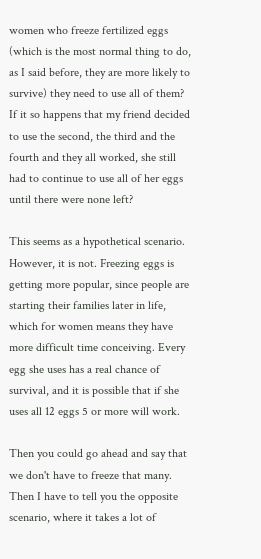women who freeze fertilized eggs (which is the most normal thing to do, as I said before, they are more likely to survive) they need to use all of them? If it so happens that my friend decided to use the second, the third and the fourth and they all worked, she still had to continue to use all of her eggs until there were none left?

This seems as a hypothetical scenario. However, it is not. Freezing eggs is getting more popular, since people are starting their families later in life, which for women means they have more difficult time conceiving. Every egg she uses has a real chance of survival, and it is possible that if she uses all 12 eggs 5 or more will work.

Then you could go ahead and say that we don't have to freeze that many. Then I have to tell you the opposite scenario, where it takes a lot of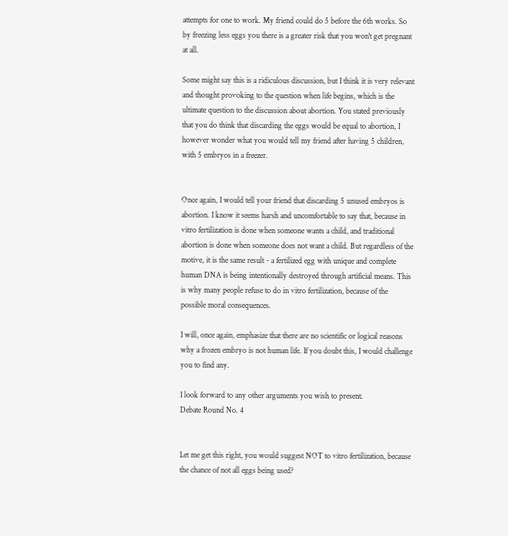attempts for one to work. My friend could do 5 before the 6th works. So by freezing less eggs you there is a greater risk that you won't get pregnant at all.

Some might say this is a ridiculous discussion, but I think it is very relevant and thought provoking to the question when life begins, which is the ultimate question to the discussion about abortion. You stated previously that you do think that discarding the eggs would be equal to abortion, I however wonder what you would tell my friend after having 5 children, with 5 embryos in a freezer.


Once again, I would tell your friend that discarding 5 unused embryos is abortion. I know it seems harsh and uncomfortable to say that, because in vitro fertilization is done when someone wants a child, and traditional abortion is done when someone does not want a child. But regardless of the motive, it is the same result - a fertilized egg with unique and complete human DNA is being intentionally destroyed through artificial means. This is why many people refuse to do in vitro fertilization, because of the possible moral consequences.

I will, once again, emphasize that there are no scientific or logical reasons why a frozen embryo is not human life. If you doubt this, I would challenge you to find any.

I look forward to any other arguments you wish to present.
Debate Round No. 4


Let me get this right, you would suggest NOT to vitro fertilization, because the chance of not all eggs being used?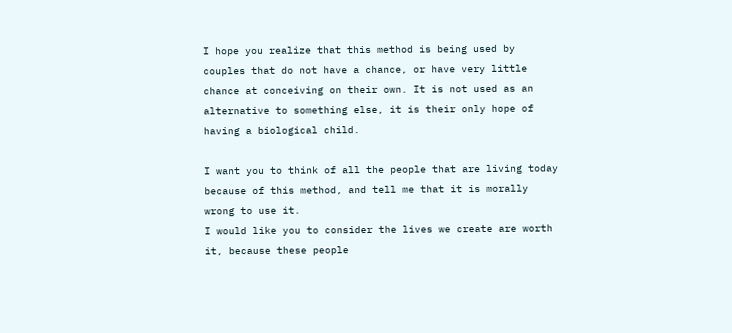I hope you realize that this method is being used by couples that do not have a chance, or have very little chance at conceiving on their own. It is not used as an alternative to something else, it is their only hope of having a biological child.

I want you to think of all the people that are living today because of this method, and tell me that it is morally wrong to use it.
I would like you to consider the lives we create are worth it, because these people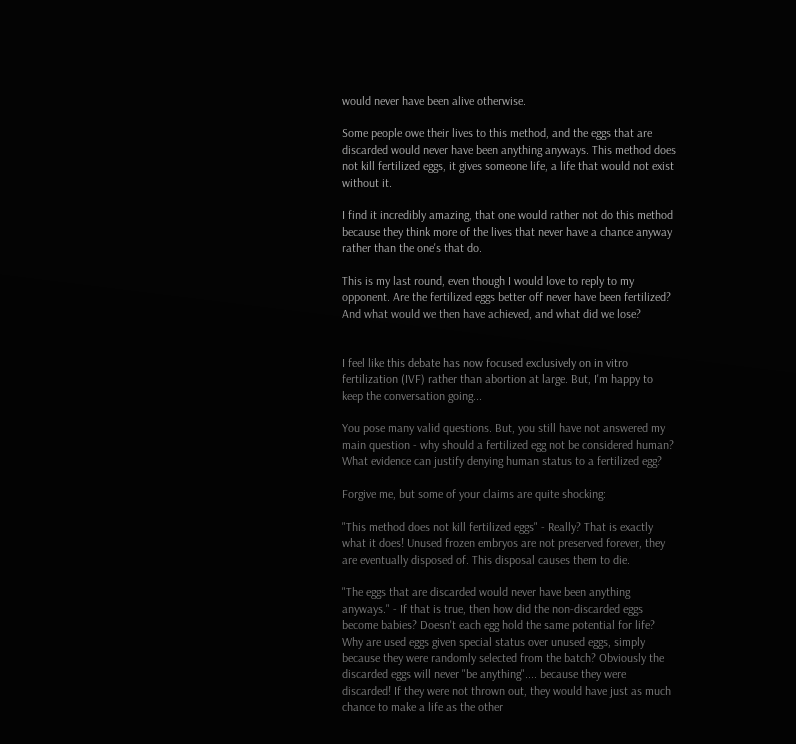would never have been alive otherwise.

Some people owe their lives to this method, and the eggs that are discarded would never have been anything anyways. This method does not kill fertilized eggs, it gives someone life, a life that would not exist without it.

I find it incredibly amazing, that one would rather not do this method because they think more of the lives that never have a chance anyway rather than the one's that do.

This is my last round, even though I would love to reply to my opponent. Are the fertilized eggs better off never have been fertilized? And what would we then have achieved, and what did we lose?


I feel like this debate has now focused exclusively on in vitro fertilization (IVF) rather than abortion at large. But, I'm happy to keep the conversation going...

You pose many valid questions. But, you still have not answered my main question - why should a fertilized egg not be considered human? What evidence can justify denying human status to a fertilized egg?

Forgive me, but some of your claims are quite shocking:

"This method does not kill fertilized eggs" - Really? That is exactly what it does! Unused frozen embryos are not preserved forever, they are eventually disposed of. This disposal causes them to die.

"The eggs that are discarded would never have been anything anyways." - If that is true, then how did the non-discarded eggs become babies? Doesn't each egg hold the same potential for life? Why are used eggs given special status over unused eggs, simply because they were randomly selected from the batch? Obviously the discarded eggs will never "be anything".... because they were discarded! If they were not thrown out, they would have just as much chance to make a life as the other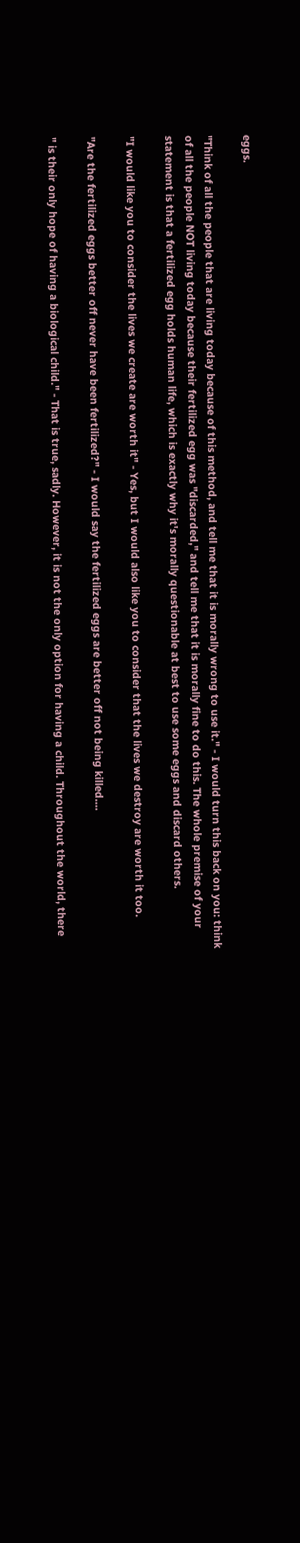eggs.

"Think of all the people that are living today because of this method, and tell me that it is morally wrong to use it." - I would turn this back on you: think of all the people NOT living today because their fertilized egg was "discarded," and tell me that it is morally fine to do this. The whole premise of your statement is that a fertilized egg holds human life, which is exactly why it's morally questionable at best to use some eggs and discard others.

"I would like you to consider the lives we create are worth it" - Yes, but I would also like you to consider that the lives we destroy are worth it too.

"Are the fertilized eggs better off never have been fertilized?" - I would say the fertilized eggs are better off not being killed....

" is their only hope of having a biological child." - That is true, sadly. However, it is not the only option for having a child. Throughout the world, there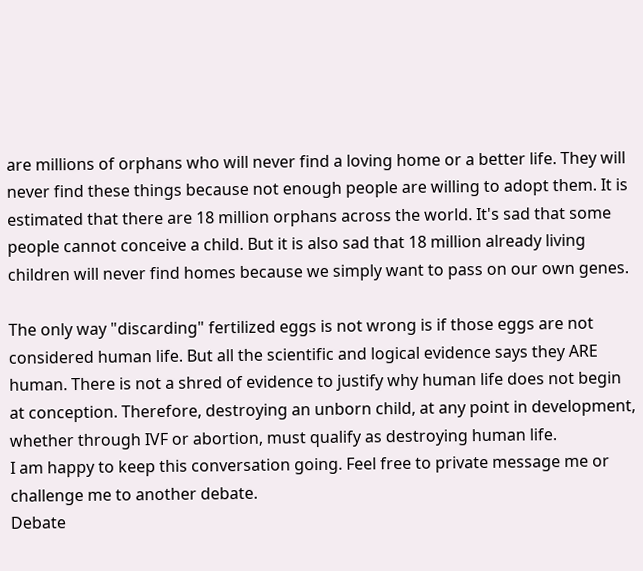are millions of orphans who will never find a loving home or a better life. They will never find these things because not enough people are willing to adopt them. It is estimated that there are 18 million orphans across the world. It's sad that some people cannot conceive a child. But it is also sad that 18 million already living children will never find homes because we simply want to pass on our own genes.

The only way "discarding" fertilized eggs is not wrong is if those eggs are not considered human life. But all the scientific and logical evidence says they ARE human. There is not a shred of evidence to justify why human life does not begin at conception. Therefore, destroying an unborn child, at any point in development, whether through IVF or abortion, must qualify as destroying human life.
I am happy to keep this conversation going. Feel free to private message me or challenge me to another debate.
Debate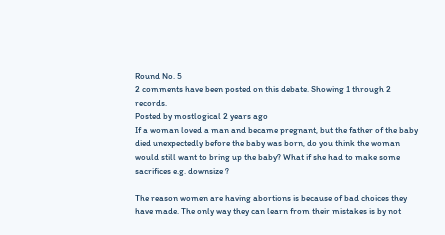Round No. 5
2 comments have been posted on this debate. Showing 1 through 2 records.
Posted by mostlogical 2 years ago
If a woman loved a man and became pregnant, but the father of the baby died unexpectedly before the baby was born, do you think the woman would still want to bring up the baby? What if she had to make some sacrifices e.g. downsize ?

The reason women are having abortions is because of bad choices they have made. The only way they can learn from their mistakes is by not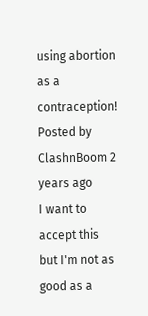using abortion as a contraception!
Posted by ClashnBoom 2 years ago
I want to accept this but I'm not as good as a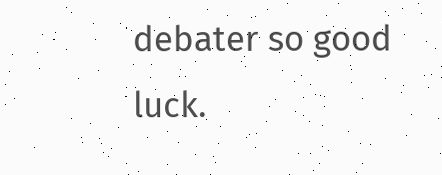debater so good luck.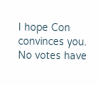I hope Con convinces you.
No votes have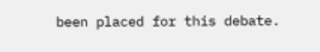been placed for this debate.